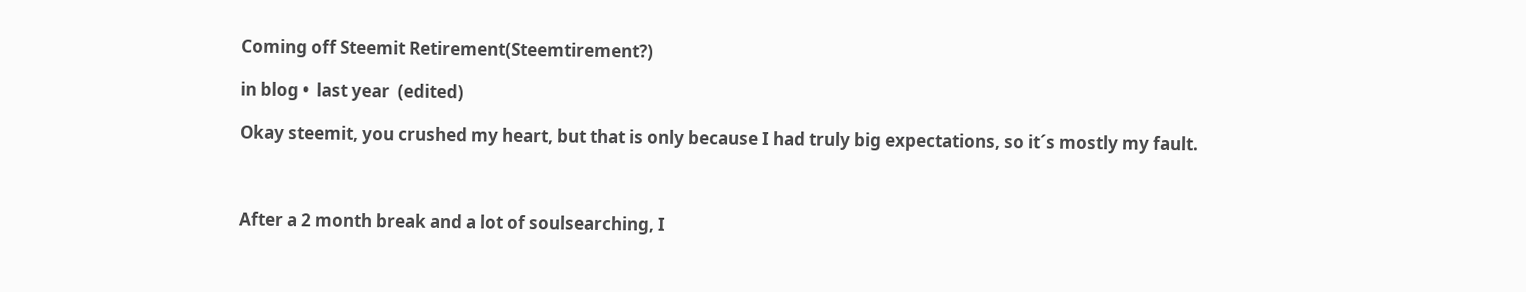Coming off Steemit Retirement(Steemtirement?)

in blog •  last year  (edited)

Okay steemit, you crushed my heart, but that is only because I had truly big expectations, so it´s mostly my fault.



After a 2 month break and a lot of soulsearching, I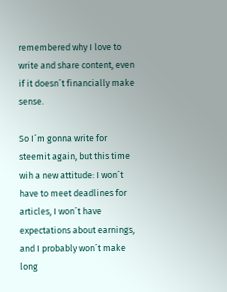remembered why I love to write and share content, even if it doesn´t financially make sense.

So I´m gonna write for steemit again, but this time wih a new attitude: I won´t have to meet deadlines for articles, I won´t have expectations about earnings, and I probably won´t make long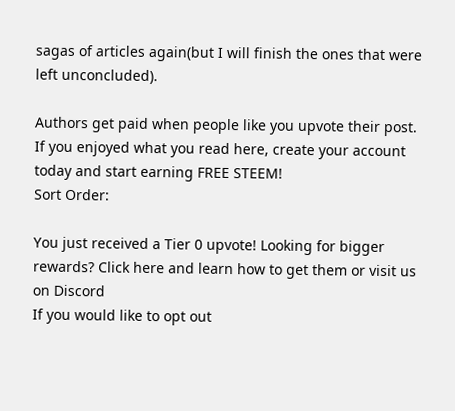sagas of articles again(but I will finish the ones that were left unconcluded).

Authors get paid when people like you upvote their post.
If you enjoyed what you read here, create your account today and start earning FREE STEEM!
Sort Order:

You just received a Tier 0 upvote! Looking for bigger rewards? Click here and learn how to get them or visit us on Discord
If you would like to opt out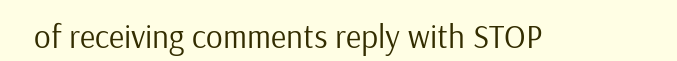of receiving comments reply with STOP